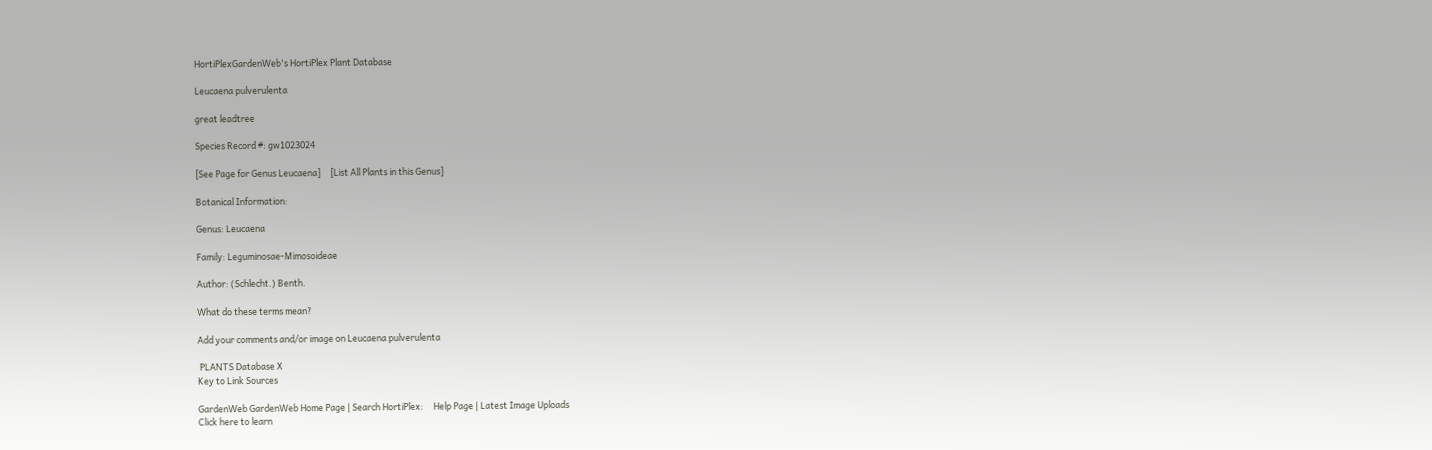HortiPlexGardenWeb's HortiPlex Plant Database

Leucaena pulverulenta

great leadtree

Species Record #: gw1023024

[See Page for Genus Leucaena]     [List All Plants in this Genus]

Botanical Information:

Genus: Leucaena

Family: Leguminosae-Mimosoideae

Author: (Schlecht.) Benth.

What do these terms mean?

Add your comments and/or image on Leucaena pulverulenta

 PLANTS Database X
Key to Link Sources

GardenWeb GardenWeb Home Page | Search HortiPlex:     Help Page | Latest Image Uploads
Click here to learn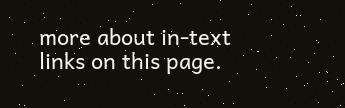more about in-text links on this page.